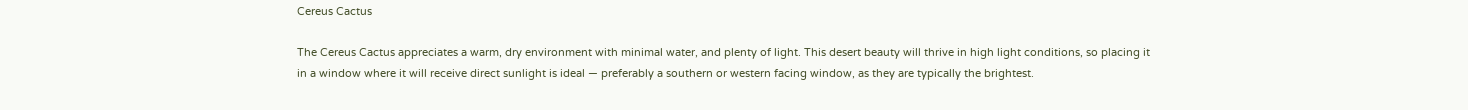Cereus Cactus

The Cereus Cactus appreciates a warm, dry environment with minimal water, and plenty of light. This desert beauty will thrive in high light conditions, so placing it in a window where it will receive direct sunlight is ideal — preferably a southern or western facing window, as they are typically the brightest.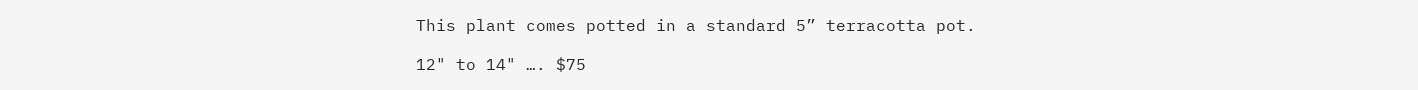This plant comes potted in a standard 5” terracotta pot.

12" to 14" …. $75